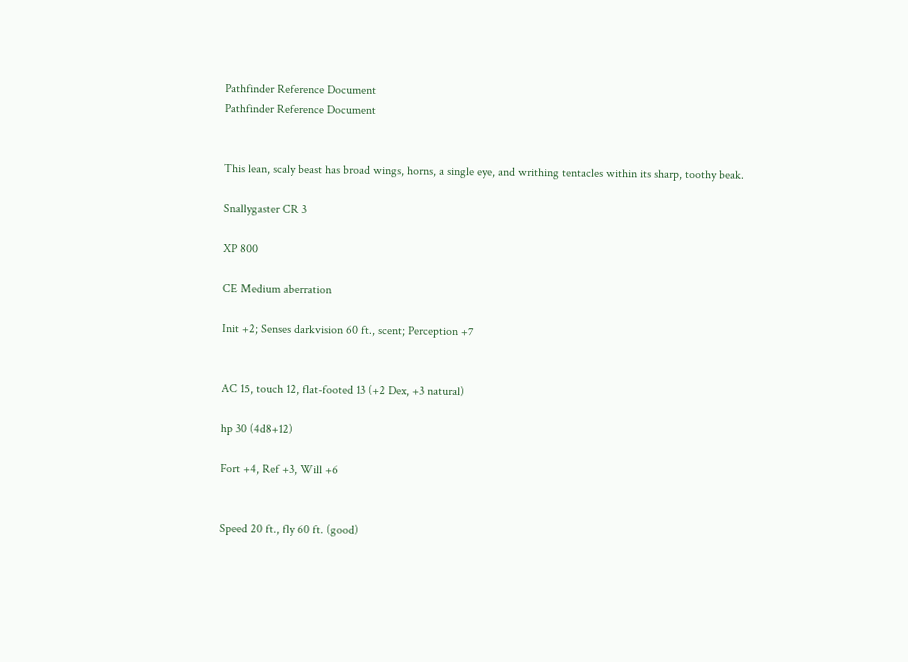Pathfinder Reference Document
Pathfinder Reference Document


This lean, scaly beast has broad wings, horns, a single eye, and writhing tentacles within its sharp, toothy beak.

Snallygaster CR 3

XP 800

CE Medium aberration

Init +2; Senses darkvision 60 ft., scent; Perception +7


AC 15, touch 12, flat-footed 13 (+2 Dex, +3 natural)

hp 30 (4d8+12)

Fort +4, Ref +3, Will +6


Speed 20 ft., fly 60 ft. (good)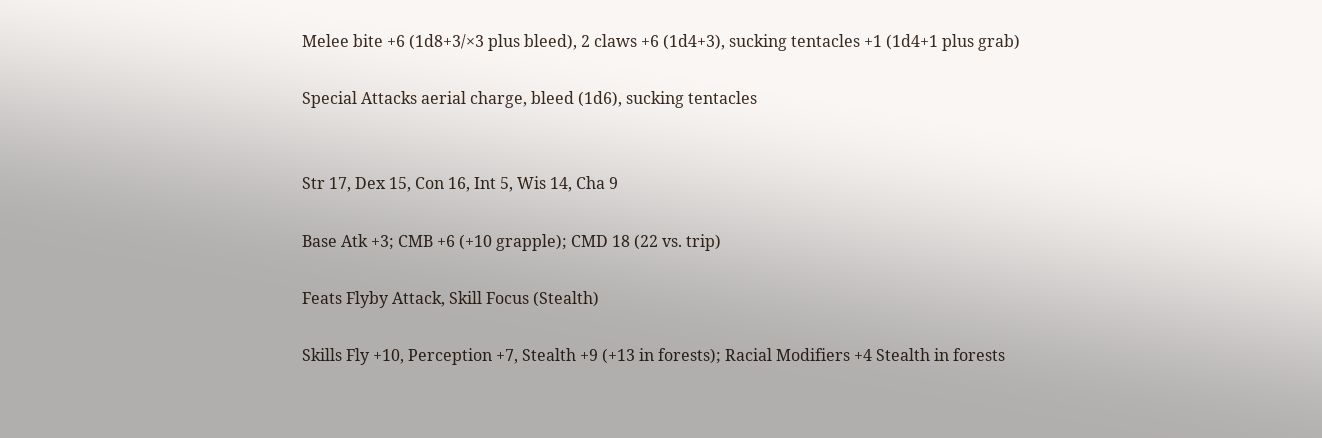Melee bite +6 (1d8+3/×3 plus bleed), 2 claws +6 (1d4+3), sucking tentacles +1 (1d4+1 plus grab)

Special Attacks aerial charge, bleed (1d6), sucking tentacles


Str 17, Dex 15, Con 16, Int 5, Wis 14, Cha 9

Base Atk +3; CMB +6 (+10 grapple); CMD 18 (22 vs. trip)

Feats Flyby Attack, Skill Focus (Stealth)

Skills Fly +10, Perception +7, Stealth +9 (+13 in forests); Racial Modifiers +4 Stealth in forests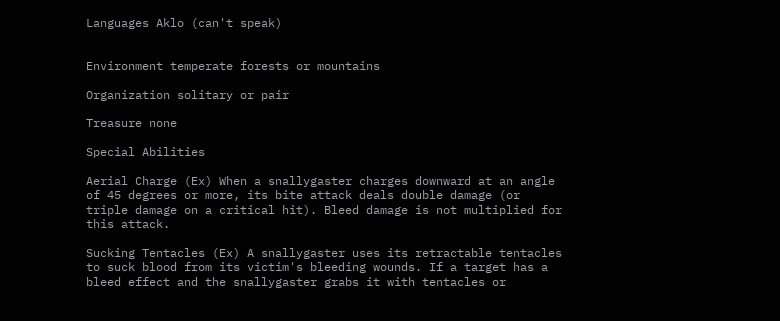Languages Aklo (can't speak)


Environment temperate forests or mountains

Organization solitary or pair

Treasure none

Special Abilities

Aerial Charge (Ex) When a snallygaster charges downward at an angle of 45 degrees or more, its bite attack deals double damage (or triple damage on a critical hit). Bleed damage is not multiplied for this attack.

Sucking Tentacles (Ex) A snallygaster uses its retractable tentacles to suck blood from its victim's bleeding wounds. If a target has a bleed effect and the snallygaster grabs it with tentacles or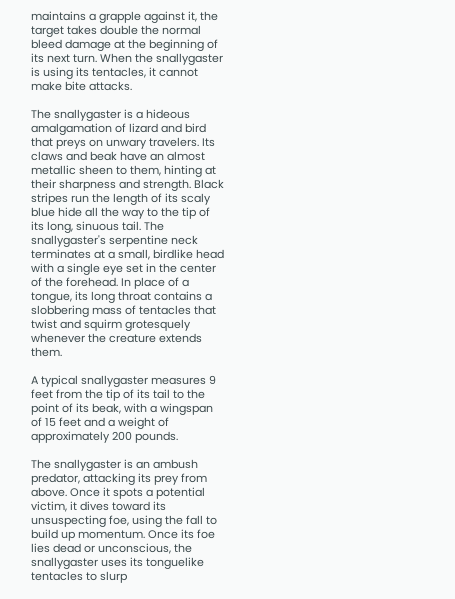maintains a grapple against it, the target takes double the normal bleed damage at the beginning of its next turn. When the snallygaster is using its tentacles, it cannot make bite attacks.

The snallygaster is a hideous amalgamation of lizard and bird that preys on unwary travelers. Its claws and beak have an almost metallic sheen to them, hinting at their sharpness and strength. Black stripes run the length of its scaly blue hide all the way to the tip of its long, sinuous tail. The snallygaster's serpentine neck terminates at a small, birdlike head with a single eye set in the center of the forehead. In place of a tongue, its long throat contains a slobbering mass of tentacles that twist and squirm grotesquely whenever the creature extends them.

A typical snallygaster measures 9 feet from the tip of its tail to the point of its beak, with a wingspan of 15 feet and a weight of approximately 200 pounds.

The snallygaster is an ambush predator, attacking its prey from above. Once it spots a potential victim, it dives toward its unsuspecting foe, using the fall to build up momentum. Once its foe lies dead or unconscious, the snallygaster uses its tonguelike tentacles to slurp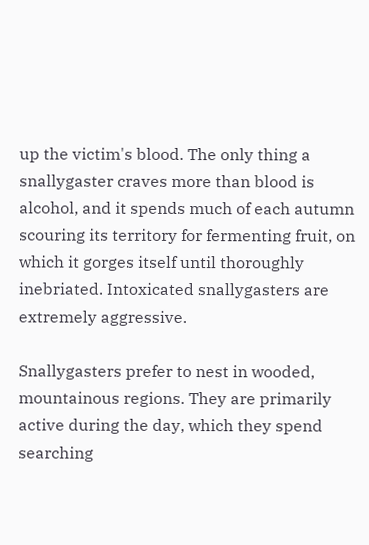up the victim's blood. The only thing a snallygaster craves more than blood is alcohol, and it spends much of each autumn scouring its territory for fermenting fruit, on which it gorges itself until thoroughly inebriated. Intoxicated snallygasters are extremely aggressive.

Snallygasters prefer to nest in wooded, mountainous regions. They are primarily active during the day, which they spend searching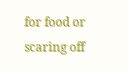for food or scaring off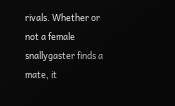rivals. Whether or not a female snallygaster finds a mate, it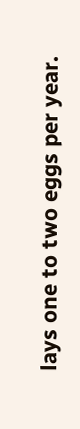lays one to two eggs per year.